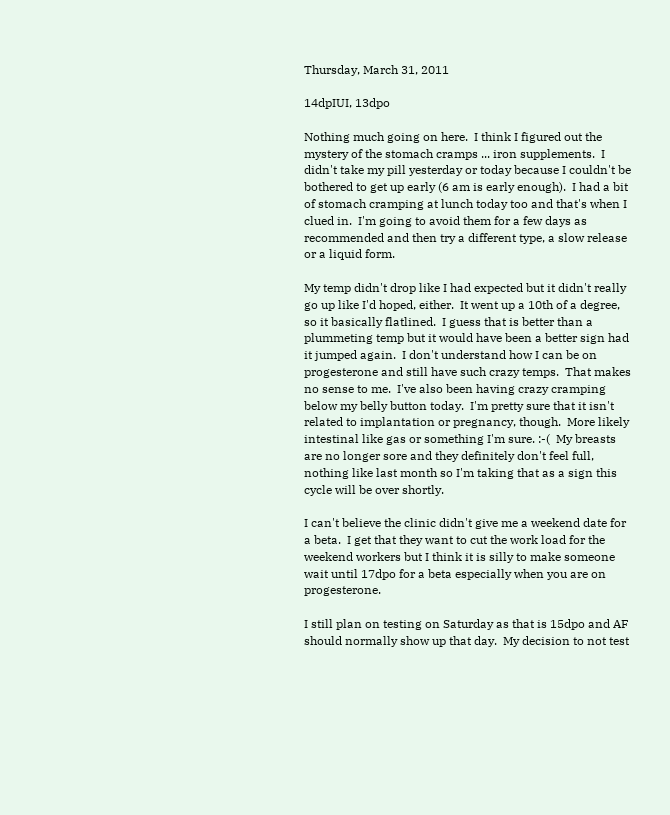Thursday, March 31, 2011

14dpIUI, 13dpo

Nothing much going on here.  I think I figured out the mystery of the stomach cramps ... iron supplements.  I didn't take my pill yesterday or today because I couldn't be bothered to get up early (6 am is early enough).  I had a bit of stomach cramping at lunch today too and that's when I clued in.  I'm going to avoid them for a few days as recommended and then try a different type, a slow release or a liquid form.

My temp didn't drop like I had expected but it didn't really go up like I'd hoped, either.  It went up a 10th of a degree, so it basically flatlined.  I guess that is better than a plummeting temp but it would have been a better sign had it jumped again.  I don't understand how I can be on progesterone and still have such crazy temps.  That makes no sense to me.  I've also been having crazy cramping below my belly button today.  I'm pretty sure that it isn't related to implantation or pregnancy, though.  More likely intestinal like gas or something I'm sure. :-(  My breasts are no longer sore and they definitely don't feel full, nothing like last month so I'm taking that as a sign this cycle will be over shortly.

I can't believe the clinic didn't give me a weekend date for a beta.  I get that they want to cut the work load for the weekend workers but I think it is silly to make someone wait until 17dpo for a beta especially when you are on progesterone.

I still plan on testing on Saturday as that is 15dpo and AF should normally show up that day.  My decision to not test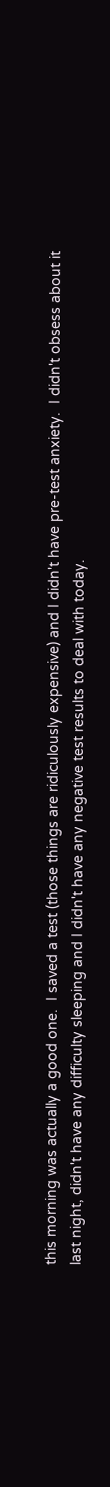this morning was actually a good one.  I saved a test (those things are ridiculously expensive) and I didn't have pre-test anxiety.  I didn't obsess about it last night, didn't have any difficulty sleeping and I didn't have any negative test results to deal with today.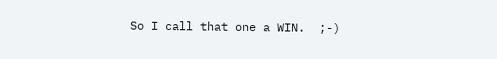So I call that one a WIN.  ;-)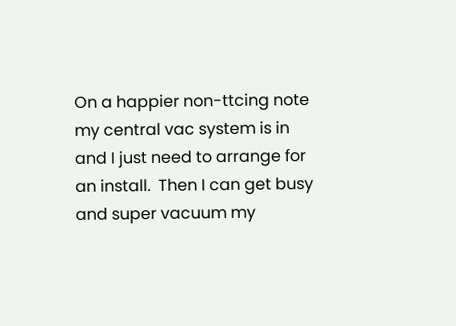On a happier non-ttcing note my central vac system is in and I just need to arrange for an install.  Then I can get busy and super vacuum my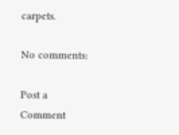carpets.

No comments:

Post a Comment